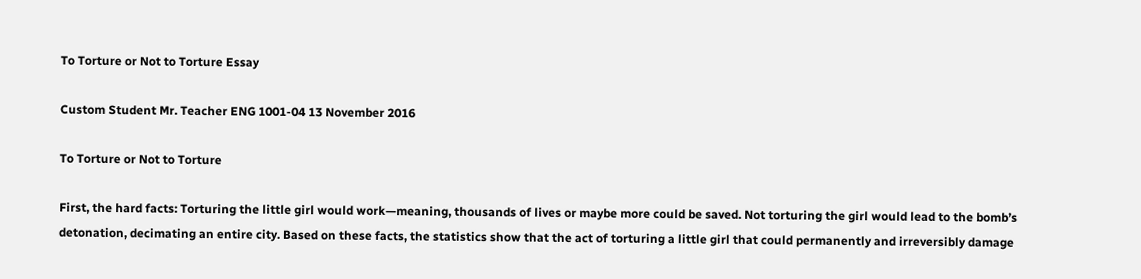To Torture or Not to Torture Essay

Custom Student Mr. Teacher ENG 1001-04 13 November 2016

To Torture or Not to Torture

First, the hard facts: Torturing the little girl would work—meaning, thousands of lives or maybe more could be saved. Not torturing the girl would lead to the bomb’s detonation, decimating an entire city. Based on these facts, the statistics show that the act of torturing a little girl that could permanently and irreversibly damage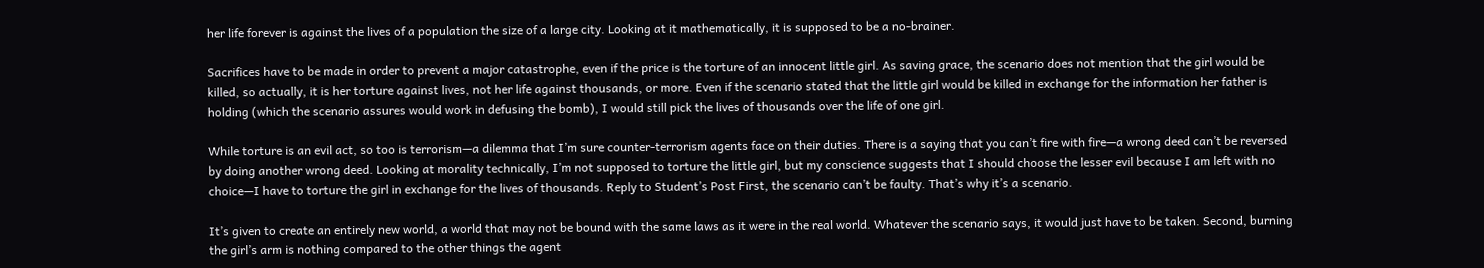her life forever is against the lives of a population the size of a large city. Looking at it mathematically, it is supposed to be a no-brainer.

Sacrifices have to be made in order to prevent a major catastrophe, even if the price is the torture of an innocent little girl. As saving grace, the scenario does not mention that the girl would be killed, so actually, it is her torture against lives, not her life against thousands, or more. Even if the scenario stated that the little girl would be killed in exchange for the information her father is holding (which the scenario assures would work in defusing the bomb), I would still pick the lives of thousands over the life of one girl.

While torture is an evil act, so too is terrorism—a dilemma that I’m sure counter-terrorism agents face on their duties. There is a saying that you can’t fire with fire—a wrong deed can’t be reversed by doing another wrong deed. Looking at morality technically, I’m not supposed to torture the little girl, but my conscience suggests that I should choose the lesser evil because I am left with no choice—I have to torture the girl in exchange for the lives of thousands. Reply to Student’s Post First, the scenario can’t be faulty. That’s why it’s a scenario.

It’s given to create an entirely new world, a world that may not be bound with the same laws as it were in the real world. Whatever the scenario says, it would just have to be taken. Second, burning the girl’s arm is nothing compared to the other things the agent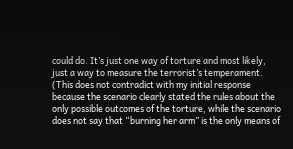could do. It’s just one way of torture and most likely, just a way to measure the terrorist’s temperament. (This does not contradict with my initial response because the scenario clearly stated the rules about the only possible outcomes of the torture, while the scenario does not say that “burning her arm” is the only means of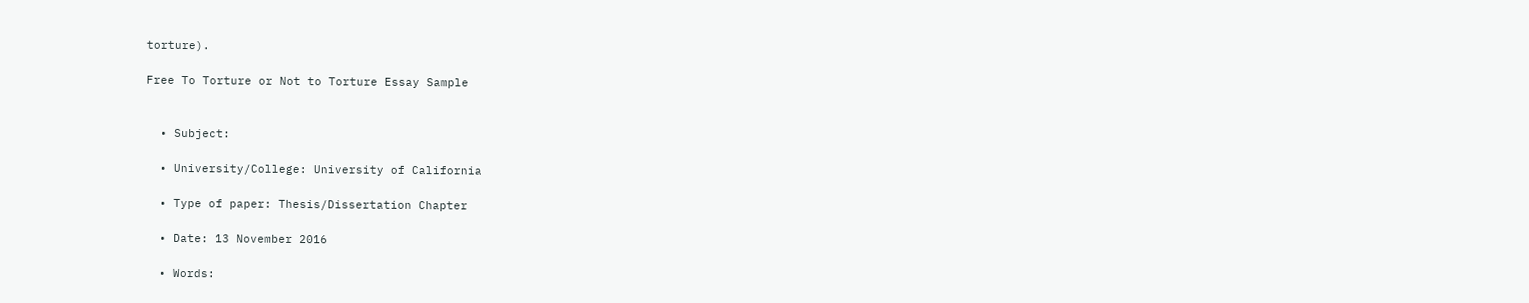torture).

Free To Torture or Not to Torture Essay Sample


  • Subject:

  • University/College: University of California

  • Type of paper: Thesis/Dissertation Chapter

  • Date: 13 November 2016

  • Words: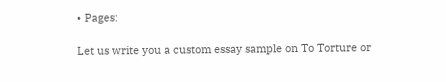• Pages:

Let us write you a custom essay sample on To Torture or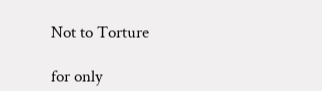Not to Torture

for only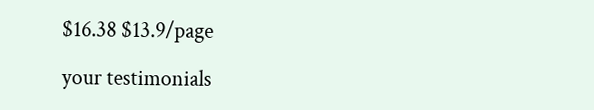$16.38 $13.9/page

your testimonials